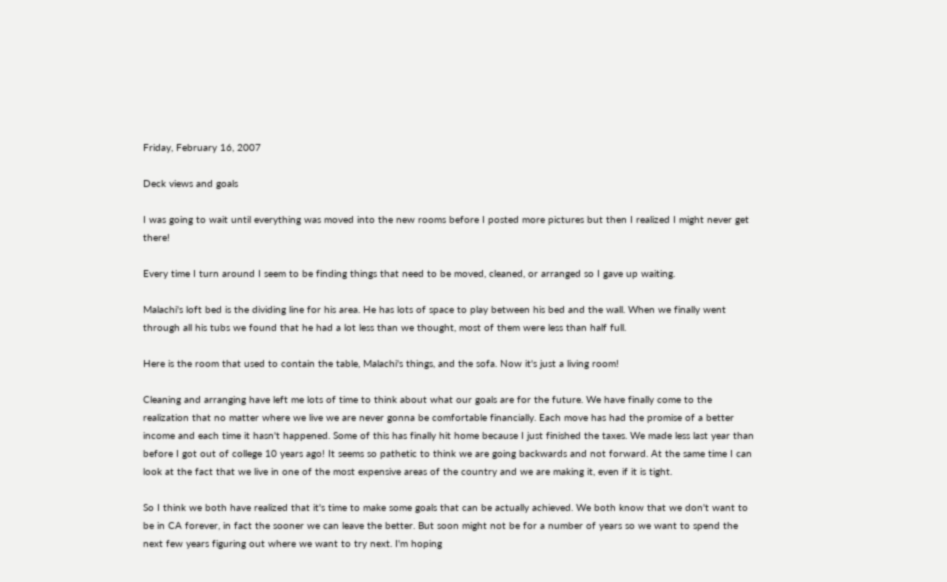Friday, February 16, 2007

Deck views and goals

I was going to wait until everything was moved into the new rooms before I posted more pictures but then I realized I might never get there!

Every time I turn around I seem to be finding things that need to be moved, cleaned, or arranged so I gave up waiting.

Malachi's loft bed is the dividing line for his area. He has lots of space to play between his bed and the wall. When we finally went through all his tubs we found that he had a lot less than we thought, most of them were less than half full.

Here is the room that used to contain the table, Malachi's things, and the sofa. Now it's just a living room!

Cleaning and arranging have left me lots of time to think about what our goals are for the future. We have finally come to the realization that no matter where we live we are never gonna be comfortable financially. Each move has had the promise of a better income and each time it hasn't happened. Some of this has finally hit home because I just finished the taxes. We made less last year than before I got out of college 10 years ago! It seems so pathetic to think we are going backwards and not forward. At the same time I can look at the fact that we live in one of the most expensive areas of the country and we are making it, even if it is tight.

So I think we both have realized that it's time to make some goals that can be actually achieved. We both know that we don't want to be in CA forever, in fact the sooner we can leave the better. But soon might not be for a number of years so we want to spend the next few years figuring out where we want to try next. I'm hoping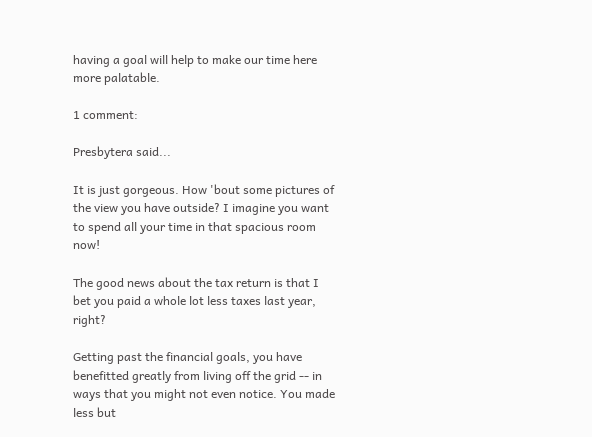having a goal will help to make our time here more palatable.

1 comment:

Presbytera said...

It is just gorgeous. How 'bout some pictures of the view you have outside? I imagine you want to spend all your time in that spacious room now!

The good news about the tax return is that I bet you paid a whole lot less taxes last year, right?

Getting past the financial goals, you have benefitted greatly from living off the grid -- in ways that you might not even notice. You made less but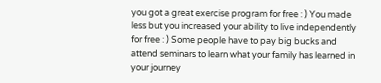you got a great exercise program for free : ) You made less but you increased your ability to live independently for free : ) Some people have to pay big bucks and attend seminars to learn what your family has learned in your journey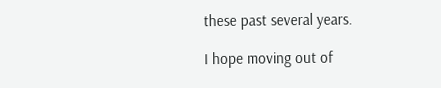these past several years.

I hope moving out of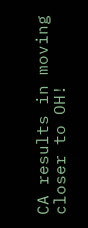CA results in moving closer to OH!